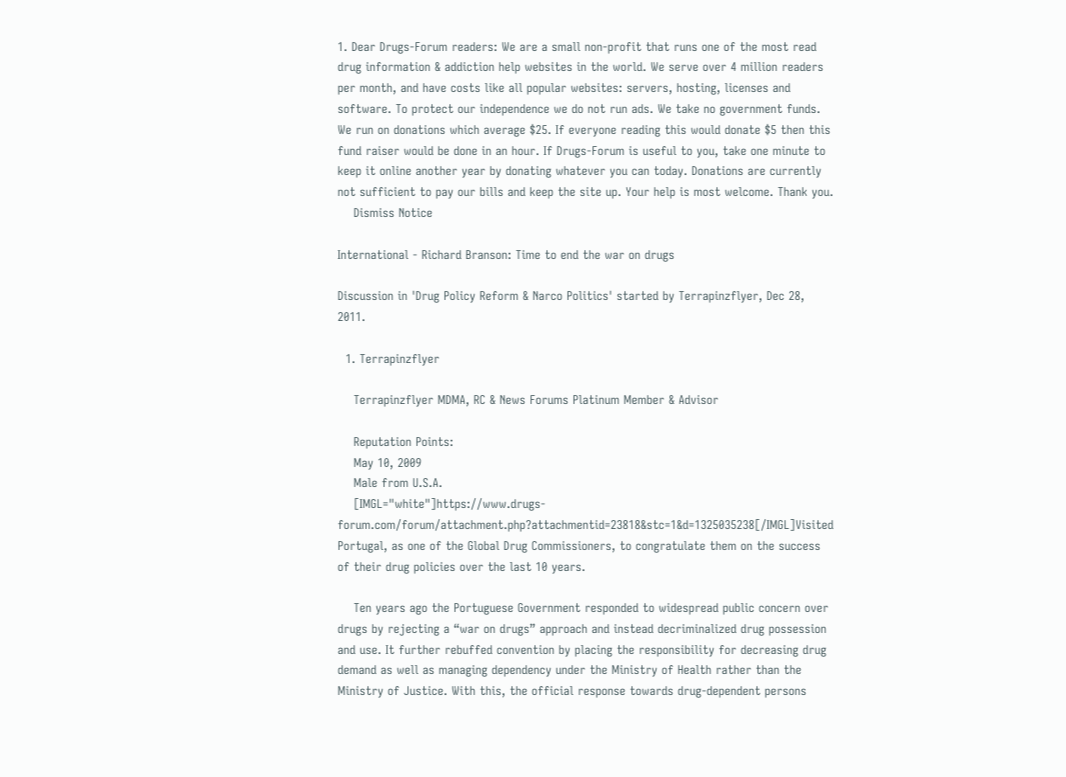1. Dear Drugs-Forum readers: We are a small non-profit that runs one of the most read drug information & addiction help websites in the world. We serve over 4 million readers per month, and have costs like all popular websites: servers, hosting, licenses and software. To protect our independence we do not run ads. We take no government funds. We run on donations which average $25. If everyone reading this would donate $5 then this fund raiser would be done in an hour. If Drugs-Forum is useful to you, take one minute to keep it online another year by donating whatever you can today. Donations are currently not sufficient to pay our bills and keep the site up. Your help is most welcome. Thank you.
    Dismiss Notice

International - Richard Branson: Time to end the war on drugs

Discussion in 'Drug Policy Reform & Narco Politics' started by Terrapinzflyer, Dec 28, 2011.

  1. Terrapinzflyer

    Terrapinzflyer MDMA, RC & News Forums Platinum Member & Advisor

    Reputation Points:
    May 10, 2009
    Male from U.S.A.
    [IMGL="white"]https://www.drugs-forum.com/forum/attachment.php?attachmentid=23818&stc=1&d=1325035238[/IMGL]Visited Portugal, as one of the Global Drug Commissioners, to congratulate them on the success of their drug policies over the last 10 years.

    Ten years ago the Portuguese Government responded to widespread public concern over drugs by rejecting a “war on drugs” approach and instead decriminalized drug possession and use. It further rebuffed convention by placing the responsibility for decreasing drug demand as well as managing dependency under the Ministry of Health rather than the Ministry of Justice. With this, the official response towards drug-dependent persons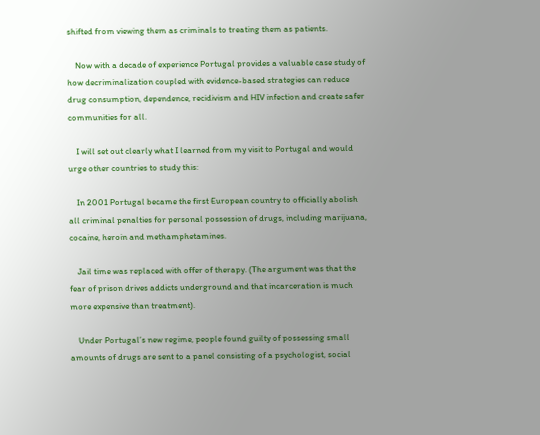shifted from viewing them as criminals to treating them as patients.

    Now with a decade of experience Portugal provides a valuable case study of how decriminalization coupled with evidence-based strategies can reduce drug consumption, dependence, recidivism and HIV infection and create safer communities for all.

    I will set out clearly what I learned from my visit to Portugal and would urge other countries to study this:

    In 2001 Portugal became the first European country to officially abolish all criminal penalties for personal possession of drugs, including marijuana, cocaine, heroin and methamphetamines.

    Jail time was replaced with offer of therapy. (The argument was that the fear of prison drives addicts underground and that incarceration is much more expensive than treatment).

    Under Portugal’s new regime, people found guilty of possessing small amounts of drugs are sent to a panel consisting of a psychologist, social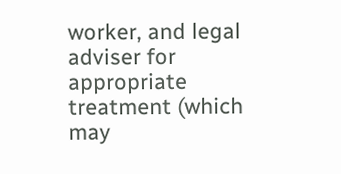worker, and legal adviser for appropriate treatment (which may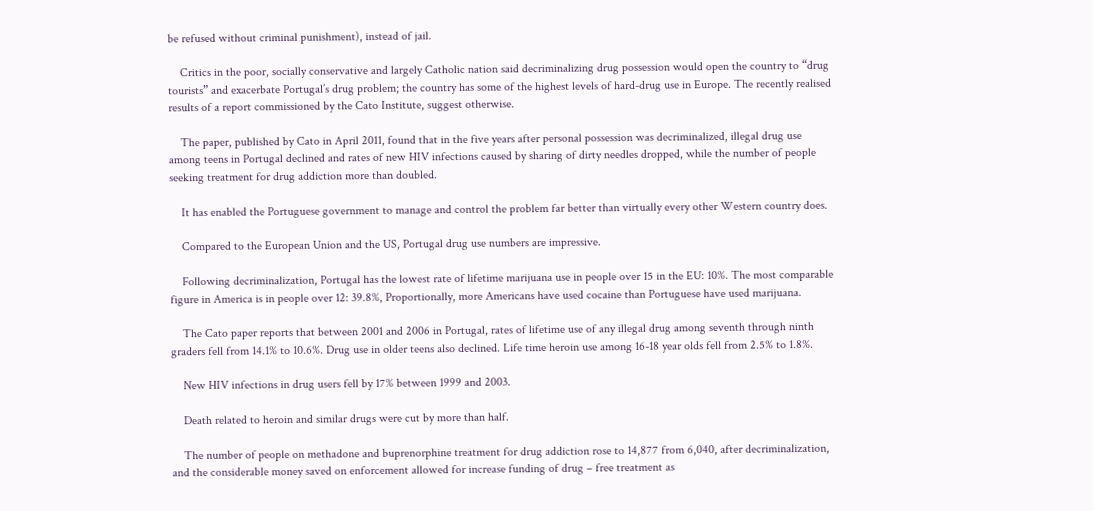be refused without criminal punishment), instead of jail.

    Critics in the poor, socially conservative and largely Catholic nation said decriminalizing drug possession would open the country to “drug tourists” and exacerbate Portugal’s drug problem; the country has some of the highest levels of hard-drug use in Europe. The recently realised results of a report commissioned by the Cato Institute, suggest otherwise.

    The paper, published by Cato in April 2011, found that in the five years after personal possession was decriminalized, illegal drug use among teens in Portugal declined and rates of new HIV infections caused by sharing of dirty needles dropped, while the number of people seeking treatment for drug addiction more than doubled.

    It has enabled the Portuguese government to manage and control the problem far better than virtually every other Western country does.

    Compared to the European Union and the US, Portugal drug use numbers are impressive.

    Following decriminalization, Portugal has the lowest rate of lifetime marijuana use in people over 15 in the EU: 10%. The most comparable figure in America is in people over 12: 39.8%, Proportionally, more Americans have used cocaine than Portuguese have used marijuana.

    The Cato paper reports that between 2001 and 2006 in Portugal, rates of lifetime use of any illegal drug among seventh through ninth graders fell from 14.1% to 10.6%. Drug use in older teens also declined. Life time heroin use among 16-18 year olds fell from 2.5% to 1.8%.

    New HIV infections in drug users fell by 17% between 1999 and 2003.

    Death related to heroin and similar drugs were cut by more than half.

    The number of people on methadone and buprenorphine treatment for drug addiction rose to 14,877 from 6,040, after decriminalization, and the considerable money saved on enforcement allowed for increase funding of drug – free treatment as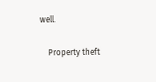well.

    Property theft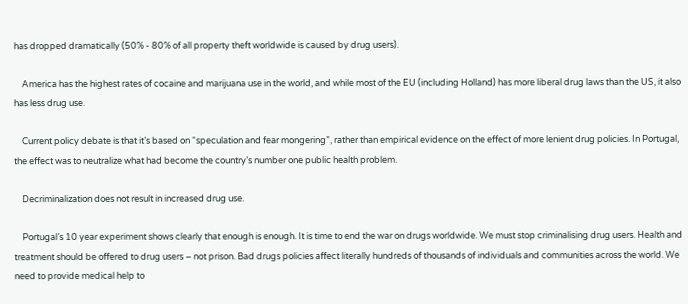has dropped dramatically (50% - 80% of all property theft worldwide is caused by drug users).

    America has the highest rates of cocaine and marijuana use in the world, and while most of the EU (including Holland) has more liberal drug laws than the US, it also has less drug use.

    Current policy debate is that it’s based on “speculation and fear mongering”, rather than empirical evidence on the effect of more lenient drug policies. In Portugal, the effect was to neutralize what had become the country’s number one public health problem.

    Decriminalization does not result in increased drug use.

    Portugal’s 10 year experiment shows clearly that enough is enough. It is time to end the war on drugs worldwide. We must stop criminalising drug users. Health and treatment should be offered to drug users – not prison. Bad drugs policies affect literally hundreds of thousands of individuals and communities across the world. We need to provide medical help to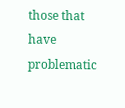those that have problematic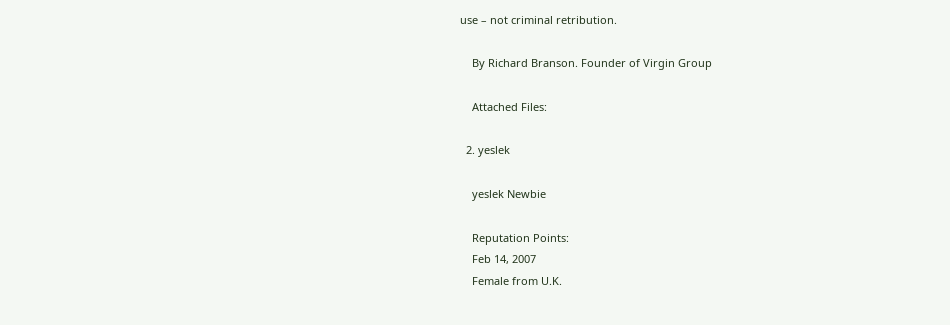use – not criminal retribution.

    By Richard Branson. Founder of Virgin Group

    Attached Files:

  2. yeslek

    yeslek Newbie

    Reputation Points:
    Feb 14, 2007
    Female from U.K.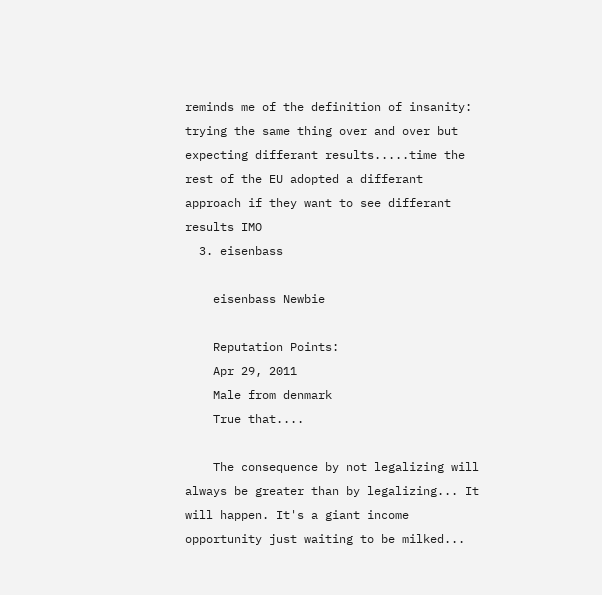reminds me of the definition of insanity: trying the same thing over and over but expecting differant results.....time the rest of the EU adopted a differant approach if they want to see differant results IMO
  3. eisenbass

    eisenbass Newbie

    Reputation Points:
    Apr 29, 2011
    Male from denmark
    True that....

    The consequence by not legalizing will always be greater than by legalizing... It will happen. It's a giant income opportunity just waiting to be milked...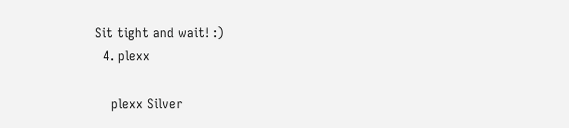Sit tight and wait! :)
  4. plexx

    plexx Silver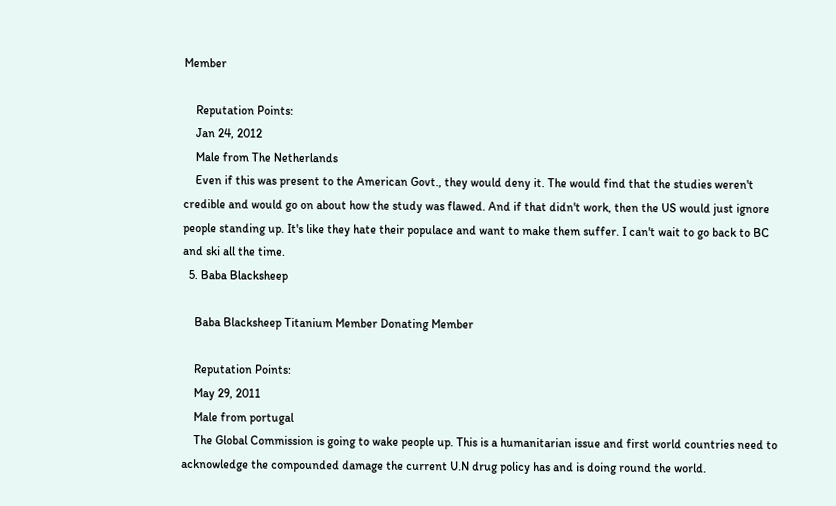Member

    Reputation Points:
    Jan 24, 2012
    Male from The Netherlands
    Even if this was present to the American Govt., they would deny it. The would find that the studies weren't credible and would go on about how the study was flawed. And if that didn't work, then the US would just ignore people standing up. It's like they hate their populace and want to make them suffer. I can't wait to go back to BC and ski all the time.
  5. Baba Blacksheep

    Baba Blacksheep Titanium Member Donating Member

    Reputation Points:
    May 29, 2011
    Male from portugal
    The Global Commission is going to wake people up. This is a humanitarian issue and first world countries need to acknowledge the compounded damage the current U.N drug policy has and is doing round the world.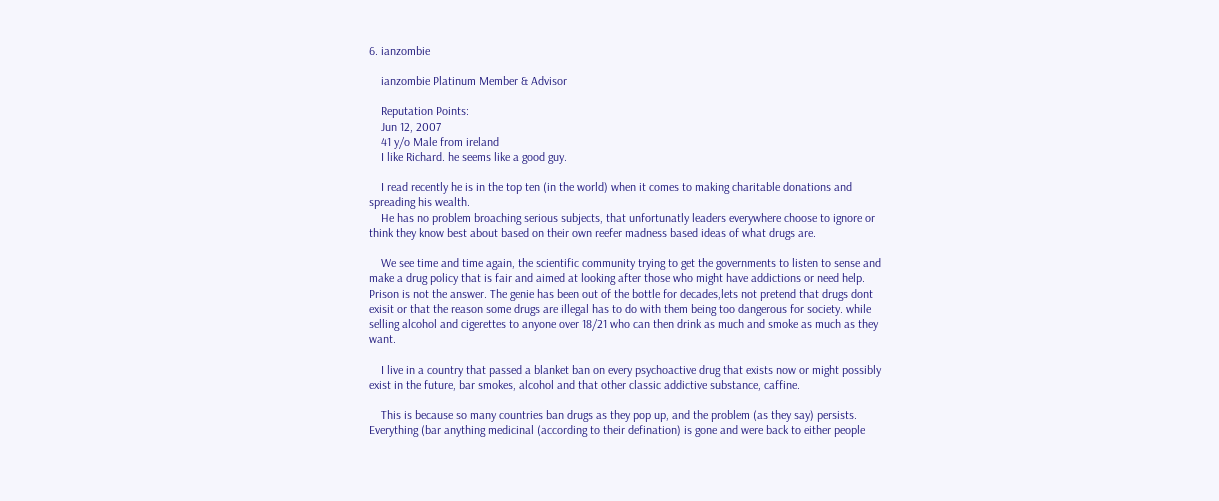6. ianzombie

    ianzombie Platinum Member & Advisor

    Reputation Points:
    Jun 12, 2007
    41 y/o Male from ireland
    I like Richard. he seems like a good guy.

    I read recently he is in the top ten (in the world) when it comes to making charitable donations and spreading his wealth.
    He has no problem broaching serious subjects, that unfortunatly leaders everywhere choose to ignore or think they know best about based on their own reefer madness based ideas of what drugs are.

    We see time and time again, the scientific community trying to get the governments to listen to sense and make a drug policy that is fair and aimed at looking after those who might have addictions or need help. Prison is not the answer. The genie has been out of the bottle for decades,lets not pretend that drugs dont exisit or that the reason some drugs are illegal has to do with them being too dangerous for society. while selling alcohol and cigerettes to anyone over 18/21 who can then drink as much and smoke as much as they want.

    I live in a country that passed a blanket ban on every psychoactive drug that exists now or might possibly exist in the future, bar smokes, alcohol and that other classic addictive substance, caffine.

    This is because so many countries ban drugs as they pop up, and the problem (as they say) persists. Everything (bar anything medicinal (according to their defination) is gone and were back to either people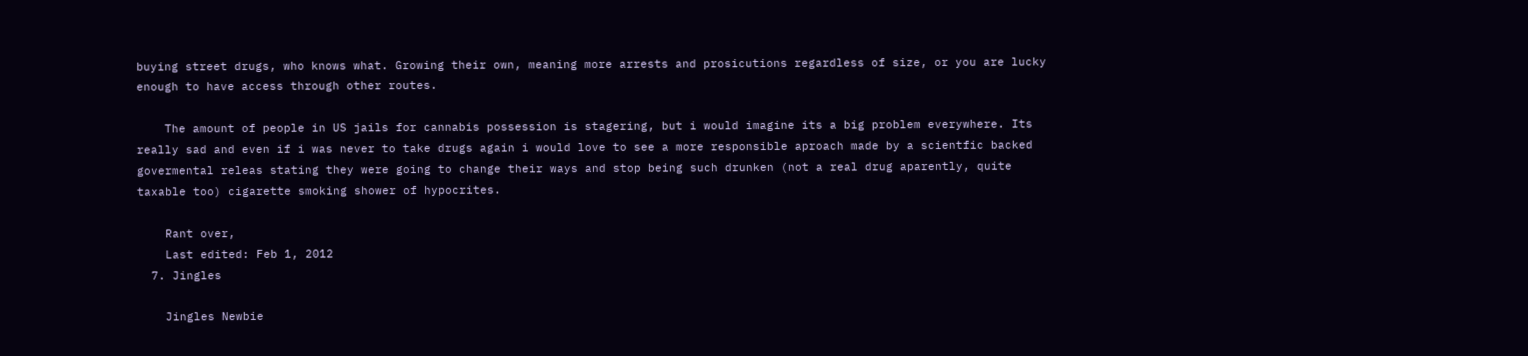buying street drugs, who knows what. Growing their own, meaning more arrests and prosicutions regardless of size, or you are lucky enough to have access through other routes.

    The amount of people in US jails for cannabis possession is stagering, but i would imagine its a big problem everywhere. Its really sad and even if i was never to take drugs again i would love to see a more responsible aproach made by a scientfic backed govermental releas stating they were going to change their ways and stop being such drunken (not a real drug aparently, quite taxable too) cigarette smoking shower of hypocrites.

    Rant over,
    Last edited: Feb 1, 2012
  7. Jingles

    Jingles Newbie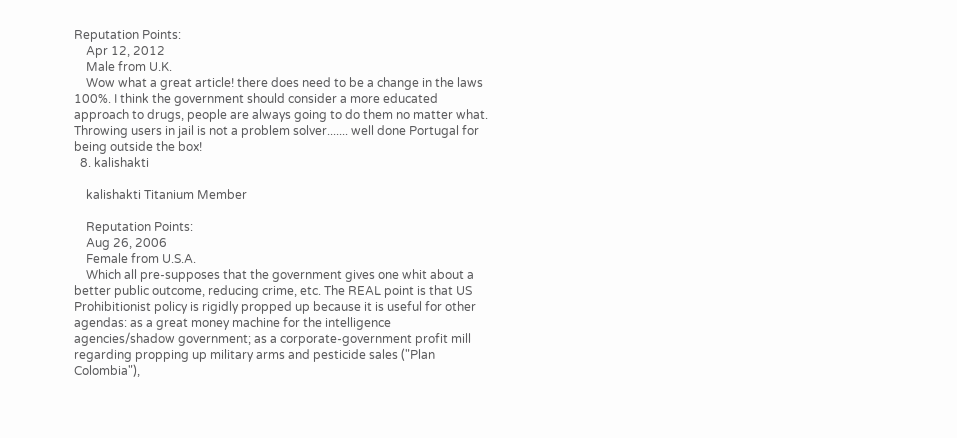Reputation Points:
    Apr 12, 2012
    Male from U.K.
    Wow what a great article! there does need to be a change in the laws 100%. I think the government should consider a more educated approach to drugs, people are always going to do them no matter what. Throwing users in jail is not a problem solver....... well done Portugal for being outside the box!
  8. kalishakti

    kalishakti Titanium Member

    Reputation Points:
    Aug 26, 2006
    Female from U.S.A.
    Which all pre-supposes that the government gives one whit about a better public outcome, reducing crime, etc. The REAL point is that US Prohibitionist policy is rigidly propped up because it is useful for other agendas: as a great money machine for the intelligence agencies/shadow government; as a corporate-government profit mill regarding propping up military arms and pesticide sales ("Plan Colombia"),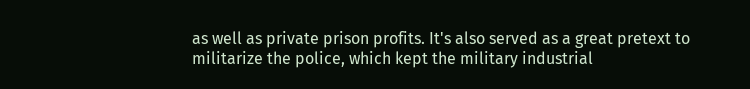as well as private prison profits. It's also served as a great pretext to militarize the police, which kept the military industrial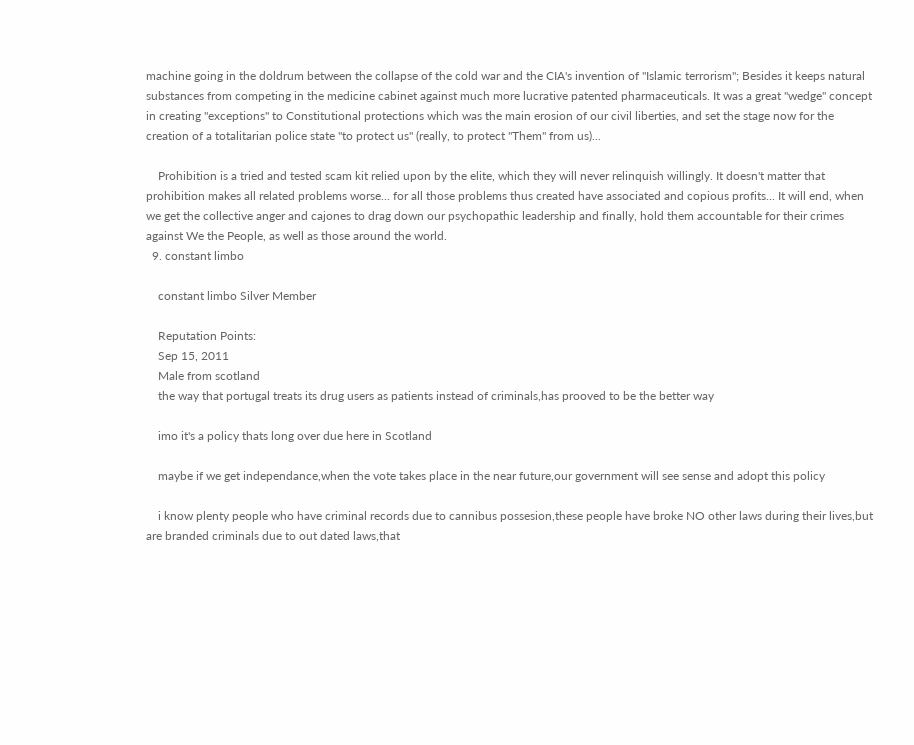machine going in the doldrum between the collapse of the cold war and the CIA's invention of "Islamic terrorism"; Besides it keeps natural substances from competing in the medicine cabinet against much more lucrative patented pharmaceuticals. It was a great "wedge" concept in creating "exceptions" to Constitutional protections which was the main erosion of our civil liberties, and set the stage now for the creation of a totalitarian police state "to protect us" (really, to protect "Them" from us)...

    Prohibition is a tried and tested scam kit relied upon by the elite, which they will never relinquish willingly. It doesn't matter that prohibition makes all related problems worse... for all those problems thus created have associated and copious profits... It will end, when we get the collective anger and cajones to drag down our psychopathic leadership and finally, hold them accountable for their crimes against We the People, as well as those around the world.
  9. constant limbo

    constant limbo Silver Member

    Reputation Points:
    Sep 15, 2011
    Male from scotland
    the way that portugal treats its drug users as patients instead of criminals,has prooved to be the better way

    imo it's a policy thats long over due here in Scotland

    maybe if we get independance,when the vote takes place in the near future,our government will see sense and adopt this policy

    i know plenty people who have criminal records due to cannibus possesion,these people have broke NO other laws during their lives,but are branded criminals due to out dated laws,that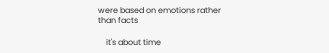were based on emotions rather than facts

    it's about time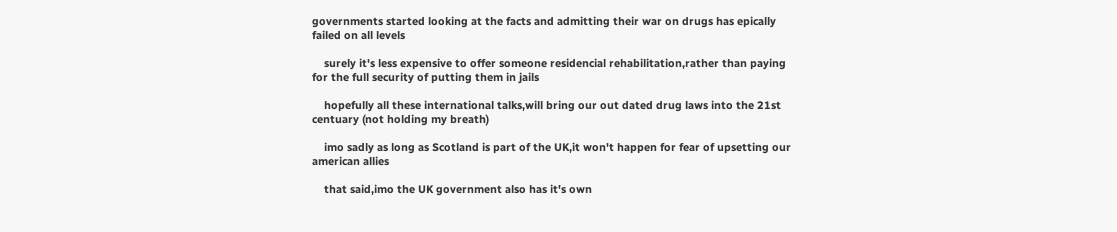governments started looking at the facts and admitting their war on drugs has epically failed on all levels

    surely it's less expensive to offer someone residencial rehabilitation,rather than paying for the full security of putting them in jails

    hopefully all these international talks,will bring our out dated drug laws into the 21st centuary (not holding my breath)

    imo sadly as long as Scotland is part of the UK,it won't happen for fear of upsetting our american allies

    that said,imo the UK government also has it's own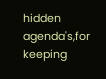hidden agenda's,for keeping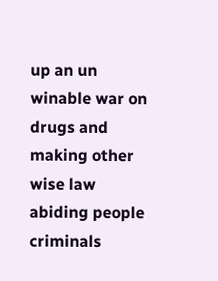up an un winable war on drugs and making other wise law abiding people criminals